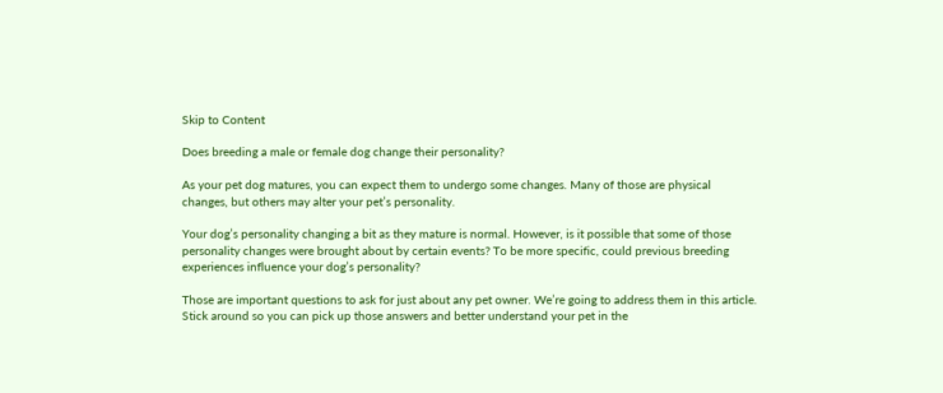Skip to Content

Does breeding a male or female dog change their personality?

As your pet dog matures, you can expect them to undergo some changes. Many of those are physical changes, but others may alter your pet’s personality.

Your dog’s personality changing a bit as they mature is normal. However, is it possible that some of those personality changes were brought about by certain events? To be more specific, could previous breeding experiences influence your dog’s personality?

Those are important questions to ask for just about any pet owner. We’re going to address them in this article. Stick around so you can pick up those answers and better understand your pet in the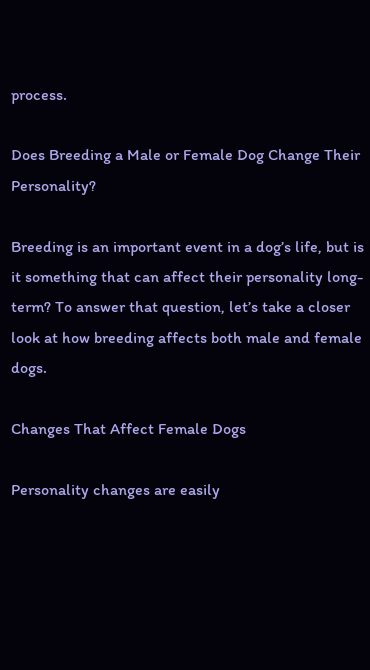process.

Does Breeding a Male or Female Dog Change Their Personality?

Breeding is an important event in a dog’s life, but is it something that can affect their personality long-term? To answer that question, let’s take a closer look at how breeding affects both male and female dogs.

Changes That Affect Female Dogs

Personality changes are easily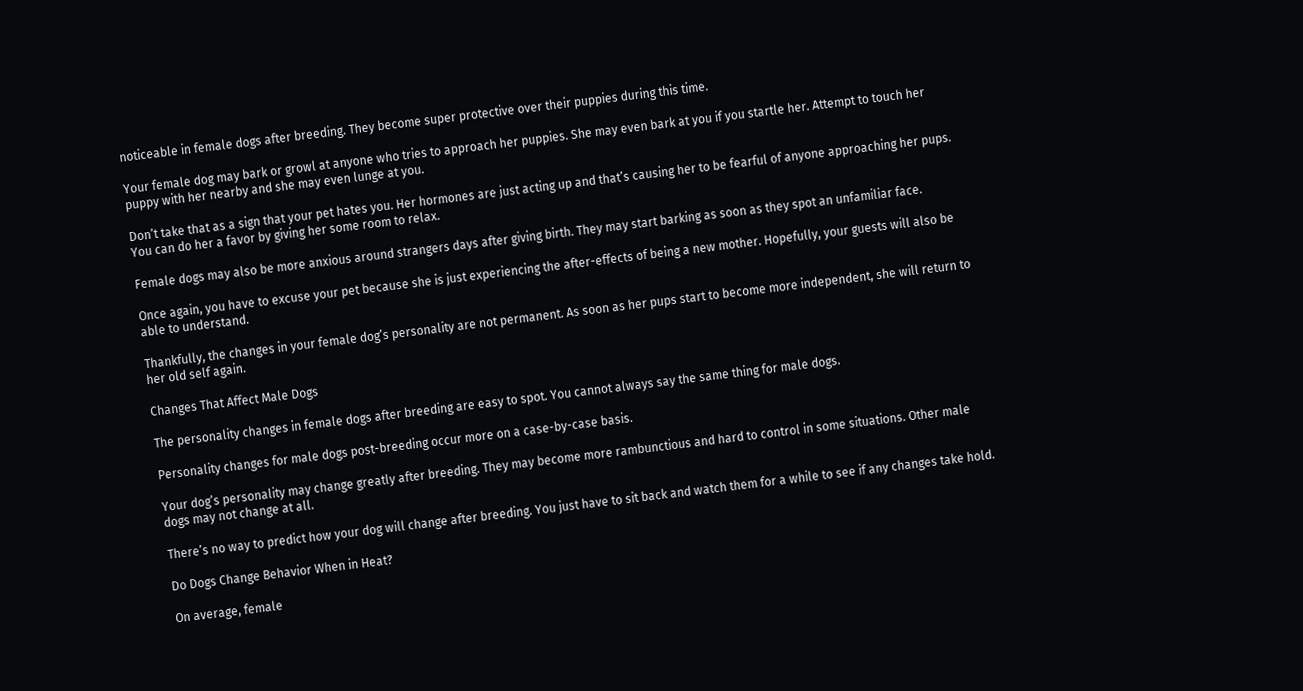noticeable in female dogs after breeding. They become super protective over their puppies during this time.

Your female dog may bark or growl at anyone who tries to approach her puppies. She may even bark at you if you startle her. Attempt to touch her puppy with her nearby and she may even lunge at you.

Don’t take that as a sign that your pet hates you. Her hormones are just acting up and that’s causing her to be fearful of anyone approaching her pups. You can do her a favor by giving her some room to relax.

Female dogs may also be more anxious around strangers days after giving birth. They may start barking as soon as they spot an unfamiliar face.

Once again, you have to excuse your pet because she is just experiencing the after-effects of being a new mother. Hopefully, your guests will also be able to understand.

Thankfully, the changes in your female dog’s personality are not permanent. As soon as her pups start to become more independent, she will return to her old self again.

Changes That Affect Male Dogs

The personality changes in female dogs after breeding are easy to spot. You cannot always say the same thing for male dogs.

Personality changes for male dogs post-breeding occur more on a case-by-case basis.

Your dog’s personality may change greatly after breeding. They may become more rambunctious and hard to control in some situations. Other male dogs may not change at all.

There’s no way to predict how your dog will change after breeding. You just have to sit back and watch them for a while to see if any changes take hold.

Do Dogs Change Behavior When in Heat?

On average, female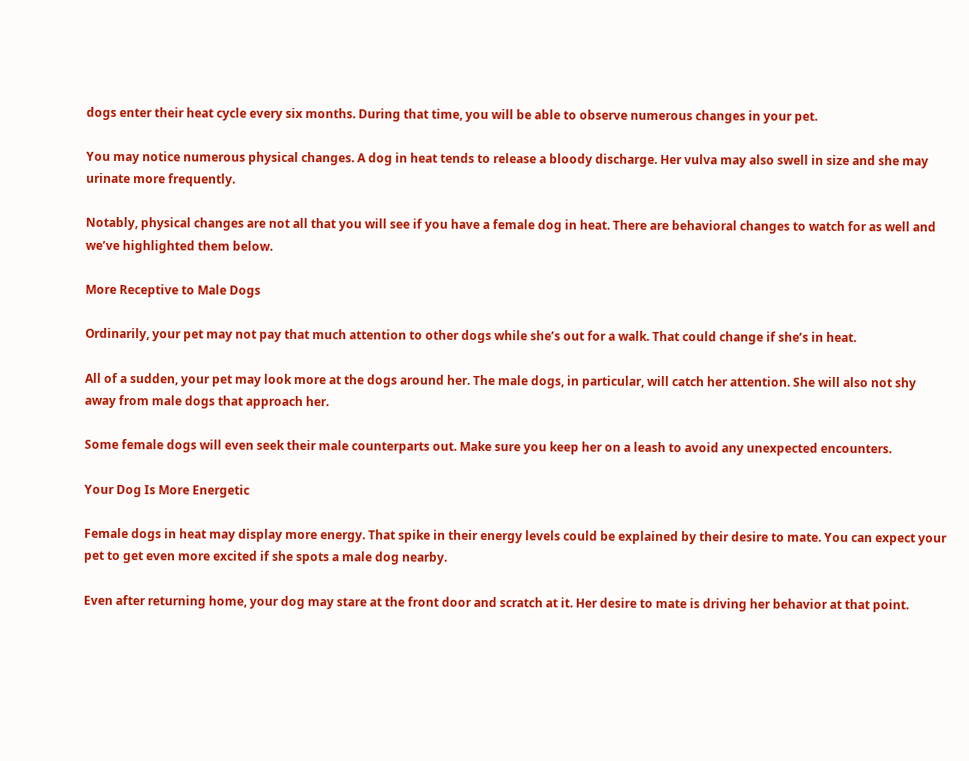dogs enter their heat cycle every six months. During that time, you will be able to observe numerous changes in your pet.

You may notice numerous physical changes. A dog in heat tends to release a bloody discharge. Her vulva may also swell in size and she may urinate more frequently.

Notably, physical changes are not all that you will see if you have a female dog in heat. There are behavioral changes to watch for as well and we’ve highlighted them below.

More Receptive to Male Dogs

Ordinarily, your pet may not pay that much attention to other dogs while she’s out for a walk. That could change if she’s in heat.

All of a sudden, your pet may look more at the dogs around her. The male dogs, in particular, will catch her attention. She will also not shy away from male dogs that approach her.

Some female dogs will even seek their male counterparts out. Make sure you keep her on a leash to avoid any unexpected encounters.

Your Dog Is More Energetic

Female dogs in heat may display more energy. That spike in their energy levels could be explained by their desire to mate. You can expect your pet to get even more excited if she spots a male dog nearby.

Even after returning home, your dog may stare at the front door and scratch at it. Her desire to mate is driving her behavior at that point.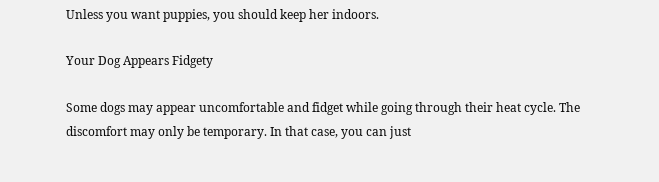Unless you want puppies, you should keep her indoors.

Your Dog Appears Fidgety

Some dogs may appear uncomfortable and fidget while going through their heat cycle. The discomfort may only be temporary. In that case, you can just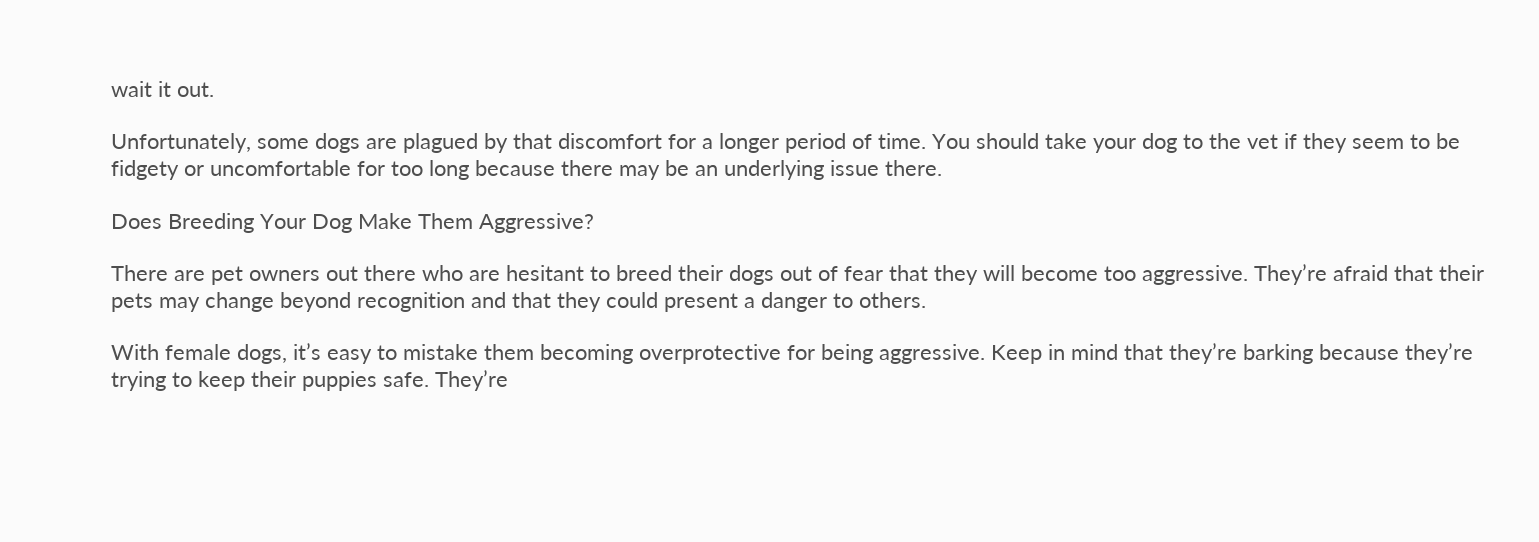wait it out.

Unfortunately, some dogs are plagued by that discomfort for a longer period of time. You should take your dog to the vet if they seem to be fidgety or uncomfortable for too long because there may be an underlying issue there.

Does Breeding Your Dog Make Them Aggressive?

There are pet owners out there who are hesitant to breed their dogs out of fear that they will become too aggressive. They’re afraid that their pets may change beyond recognition and that they could present a danger to others.

With female dogs, it’s easy to mistake them becoming overprotective for being aggressive. Keep in mind that they’re barking because they’re trying to keep their puppies safe. They’re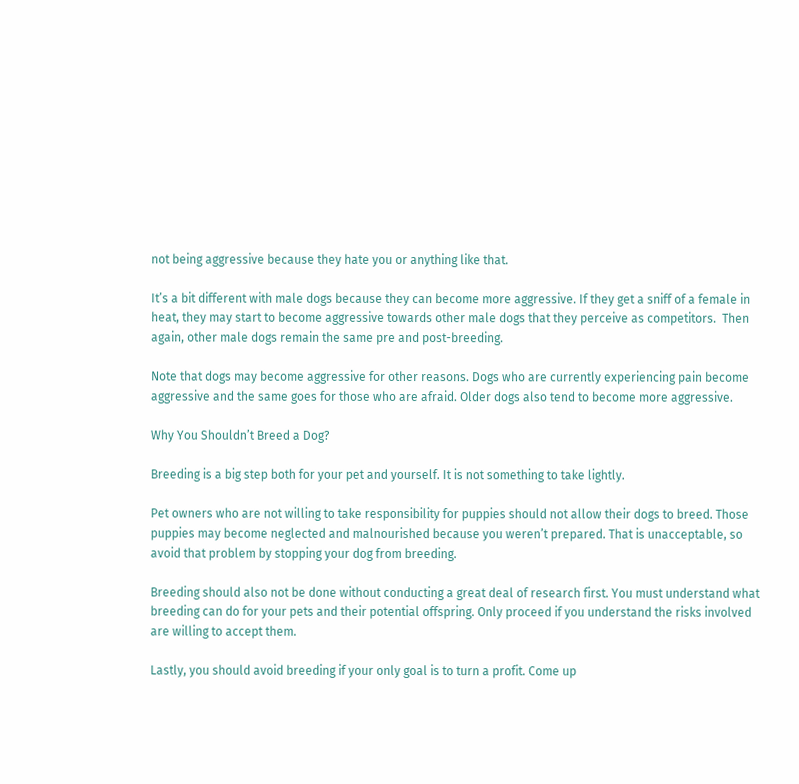not being aggressive because they hate you or anything like that.

It’s a bit different with male dogs because they can become more aggressive. If they get a sniff of a female in heat, they may start to become aggressive towards other male dogs that they perceive as competitors.  Then again, other male dogs remain the same pre and post-breeding.

Note that dogs may become aggressive for other reasons. Dogs who are currently experiencing pain become aggressive and the same goes for those who are afraid. Older dogs also tend to become more aggressive.

Why You Shouldn’t Breed a Dog?

Breeding is a big step both for your pet and yourself. It is not something to take lightly.

Pet owners who are not willing to take responsibility for puppies should not allow their dogs to breed. Those puppies may become neglected and malnourished because you weren’t prepared. That is unacceptable, so avoid that problem by stopping your dog from breeding.

Breeding should also not be done without conducting a great deal of research first. You must understand what breeding can do for your pets and their potential offspring. Only proceed if you understand the risks involved are willing to accept them.

Lastly, you should avoid breeding if your only goal is to turn a profit. Come up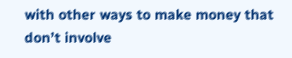with other ways to make money that don’t involve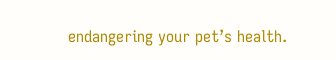endangering your pet’s health.